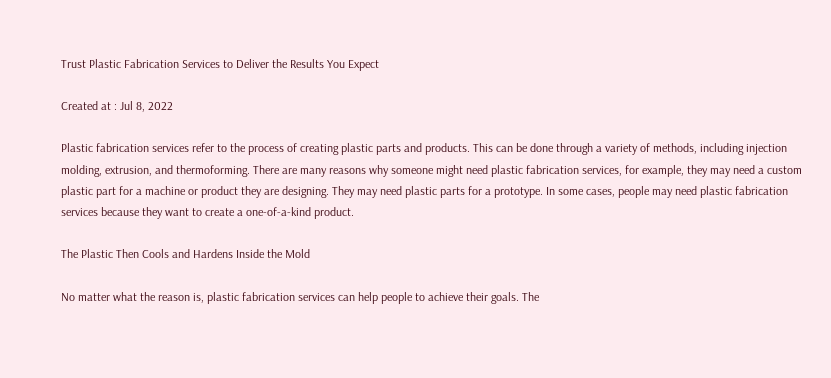Trust Plastic Fabrication Services to Deliver the Results You Expect

Created at : Jul 8, 2022

Plastic fabrication services refer to the process of creating plastic parts and products. This can be done through a variety of methods, including injection molding, extrusion, and thermoforming. There are many reasons why someone might need plastic fabrication services, for example, they may need a custom plastic part for a machine or product they are designing. They may need plastic parts for a prototype. In some cases, people may need plastic fabrication services because they want to create a one-of-a-kind product.

The Plastic Then Cools and Hardens Inside the Mold

No matter what the reason is, plastic fabrication services can help people to achieve their goals. The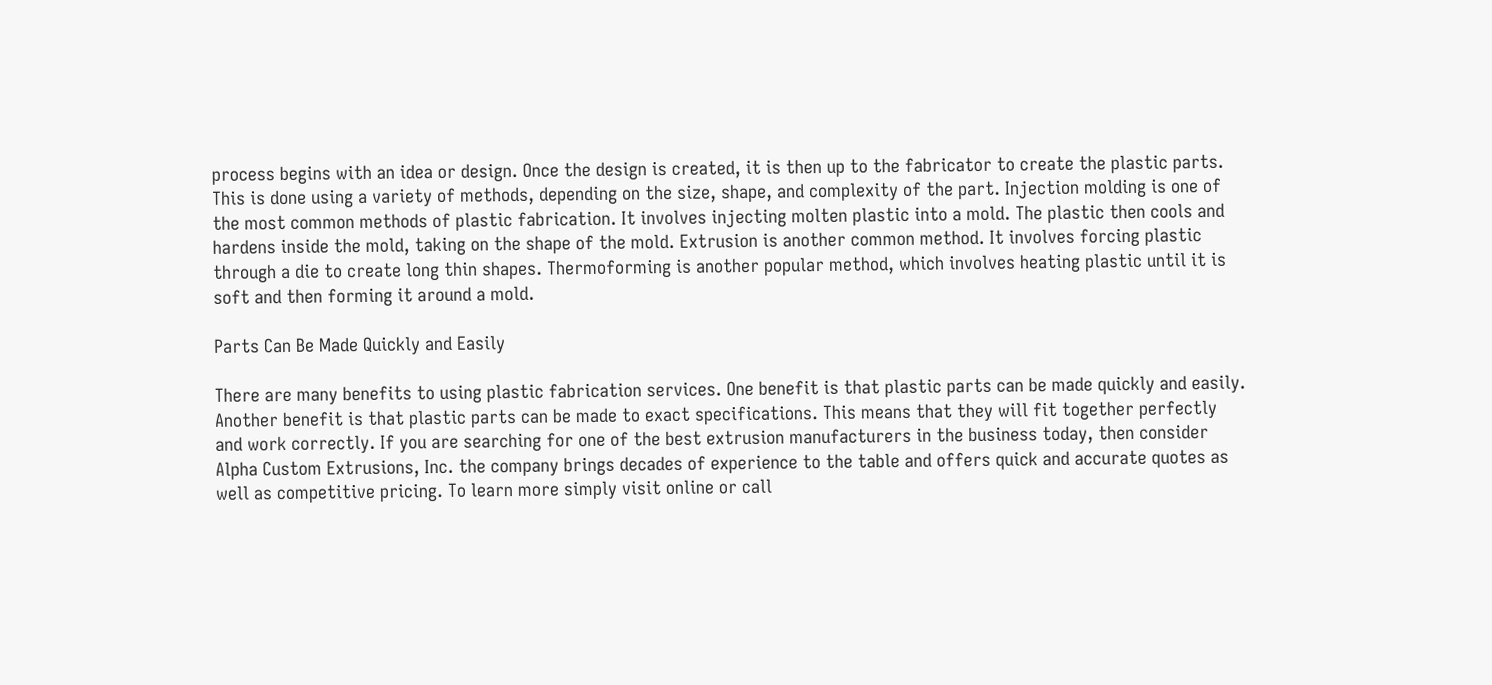process begins with an idea or design. Once the design is created, it is then up to the fabricator to create the plastic parts. This is done using a variety of methods, depending on the size, shape, and complexity of the part. Injection molding is one of the most common methods of plastic fabrication. It involves injecting molten plastic into a mold. The plastic then cools and hardens inside the mold, taking on the shape of the mold. Extrusion is another common method. It involves forcing plastic through a die to create long thin shapes. Thermoforming is another popular method, which involves heating plastic until it is soft and then forming it around a mold.

Parts Can Be Made Quickly and Easily

There are many benefits to using plastic fabrication services. One benefit is that plastic parts can be made quickly and easily. Another benefit is that plastic parts can be made to exact specifications. This means that they will fit together perfectly and work correctly. If you are searching for one of the best extrusion manufacturers in the business today, then consider Alpha Custom Extrusions, Inc. the company brings decades of experience to the table and offers quick and accurate quotes as well as competitive pricing. To learn more simply visit online or call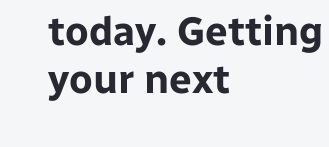today. Getting your next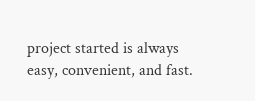project started is always easy, convenient, and fast.